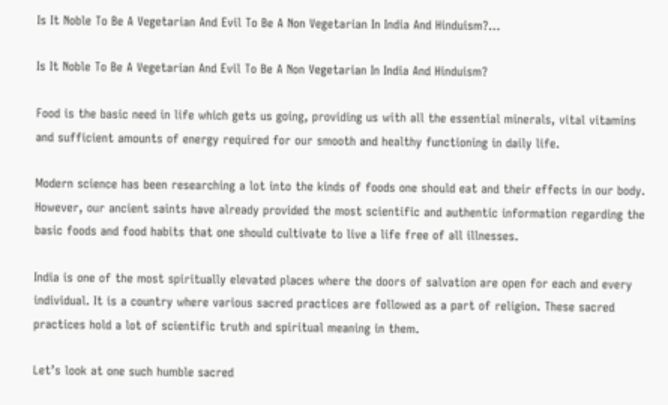Is It Noble To Be A Vegetarian And Evil To Be A Non Vegetarian In India And Hinduism?…

Is It Noble To Be A Vegetarian And Evil To Be A Non Vegetarian In India And Hinduism?

Food is the basic need in life which gets us going, providing us with all the essential minerals, vital vitamins and sufficient amounts of energy required for our smooth and healthy functioning in daily life.

Modern science has been researching a lot into the kinds of foods one should eat and their effects in our body. However, our ancient saints have already provided the most scientific and authentic information regarding the basic foods and food habits that one should cultivate to live a life free of all illnesses.

India is one of the most spiritually elevated places where the doors of salvation are open for each and every individual. It is a country where various sacred practices are followed as a part of religion. These sacred practices hold a lot of scientific truth and spiritual meaning in them.

Let’s look at one such humble sacred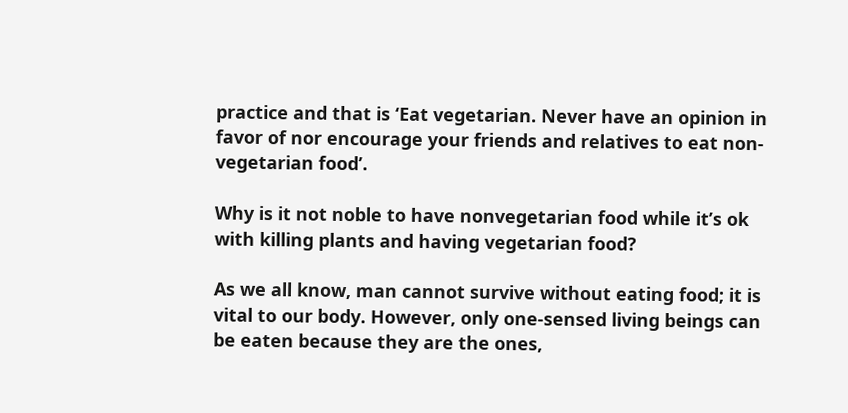practice and that is ‘Eat vegetarian. Never have an opinion in favor of nor encourage your friends and relatives to eat non-vegetarian food’.

Why is it not noble to have nonvegetarian food while it’s ok with killing plants and having vegetarian food?

As we all know, man cannot survive without eating food; it is vital to our body. However, only one-sensed living beings can be eaten because they are the ones,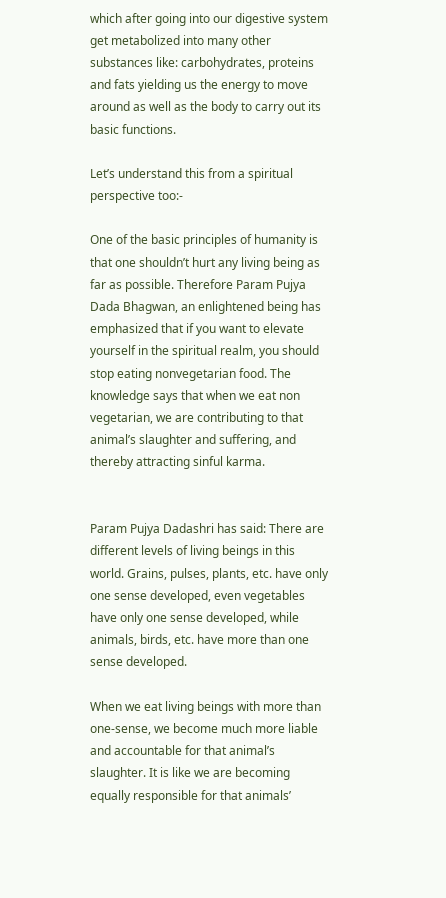which after going into our digestive system get metabolized into many other substances like: carbohydrates, proteins and fats yielding us the energy to move around as well as the body to carry out its basic functions.

Let’s understand this from a spiritual perspective too:-

One of the basic principles of humanity is that one shouldn’t hurt any living being as far as possible. Therefore Param Pujya Dada Bhagwan, an enlightened being has emphasized that if you want to elevate yourself in the spiritual realm, you should stop eating nonvegetarian food. The knowledge says that when we eat non vegetarian, we are contributing to that animal’s slaughter and suffering, and thereby attracting sinful karma.


Param Pujya Dadashri has said: There are different levels of living beings in this world. Grains, pulses, plants, etc. have only one sense developed, even vegetables have only one sense developed, while animals, birds, etc. have more than one sense developed.

When we eat living beings with more than one-sense, we become much more liable and accountable for that animal’s slaughter. It is like we are becoming equally responsible for that animals’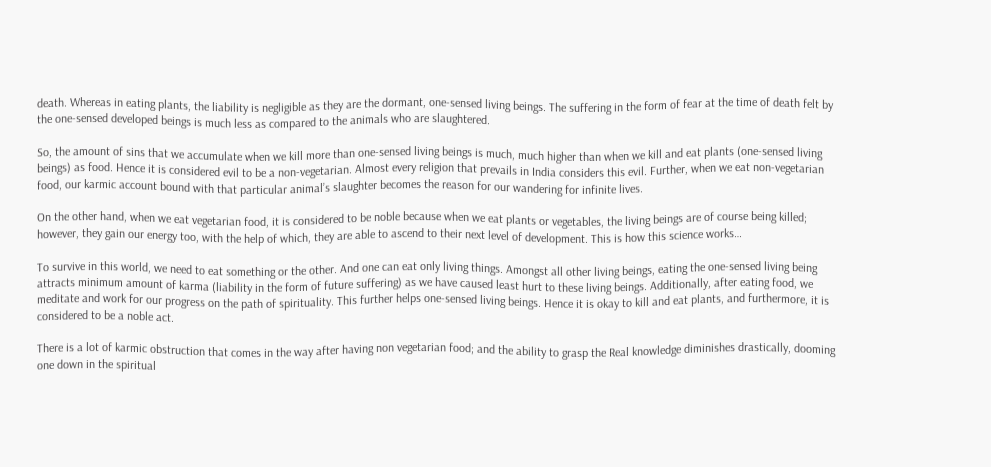death. Whereas in eating plants, the liability is negligible as they are the dormant, one-sensed living beings. The suffering in the form of fear at the time of death felt by the one-sensed developed beings is much less as compared to the animals who are slaughtered.

So, the amount of sins that we accumulate when we kill more than one-sensed living beings is much, much higher than when we kill and eat plants (one-sensed living beings) as food. Hence it is considered evil to be a non-vegetarian. Almost every religion that prevails in India considers this evil. Further, when we eat non-vegetarian food, our karmic account bound with that particular animal’s slaughter becomes the reason for our wandering for infinite lives.

On the other hand, when we eat vegetarian food, it is considered to be noble because when we eat plants or vegetables, the living beings are of course being killed; however, they gain our energy too, with the help of which, they are able to ascend to their next level of development. This is how this science works…

To survive in this world, we need to eat something or the other. And one can eat only living things. Amongst all other living beings, eating the one-sensed living being attracts minimum amount of karma (liability in the form of future suffering) as we have caused least hurt to these living beings. Additionally, after eating food, we meditate and work for our progress on the path of spirituality. This further helps one-sensed living beings. Hence it is okay to kill and eat plants, and furthermore, it is considered to be a noble act.

There is a lot of karmic obstruction that comes in the way after having non vegetarian food; and the ability to grasp the Real knowledge diminishes drastically, dooming one down in the spiritual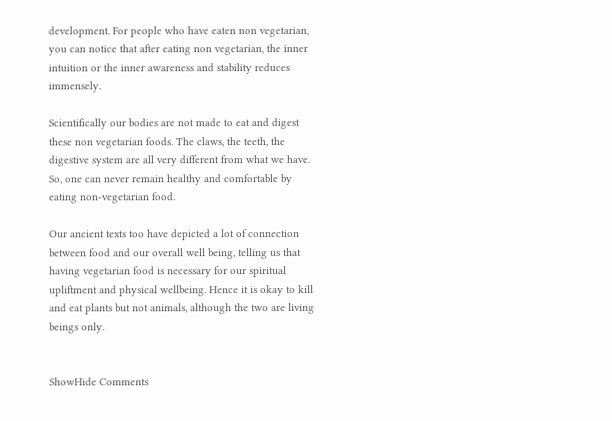development. For people who have eaten non vegetarian, you can notice that after eating non vegetarian, the inner intuition or the inner awareness and stability reduces immensely.

Scientifically our bodies are not made to eat and digest these non vegetarian foods. The claws, the teeth, the digestive system are all very different from what we have. So, one can never remain healthy and comfortable by eating non-vegetarian food.

Our ancient texts too have depicted a lot of connection between food and our overall well being, telling us that having vegetarian food is necessary for our spiritual upliftment and physical wellbeing. Hence it is okay to kill and eat plants but not animals, although the two are living beings only.


ShowHide Comments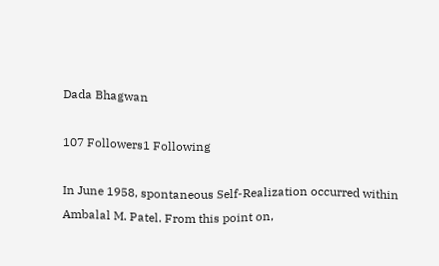Dada Bhagwan

107 Followers1 Following

In June 1958, spontaneous Self-Realization occurred within Ambalal M. Patel. From this point on,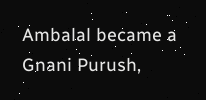Ambalal became a Gnani Purush,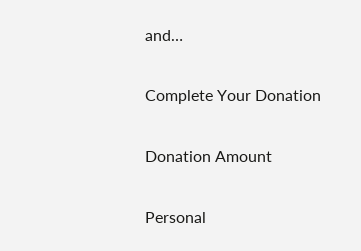and…

Complete Your Donation

Donation Amount

Personal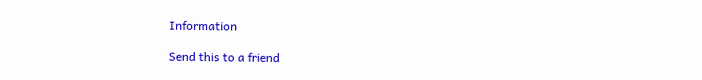Information

Send this to a friend